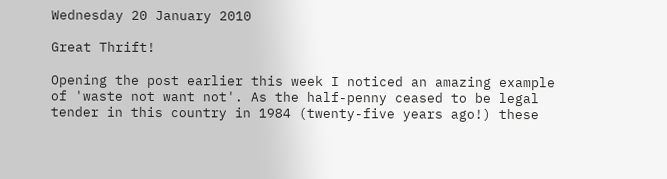Wednesday 20 January 2010

Great Thrift!

Opening the post earlier this week I noticed an amazing example of 'waste not want not'. As the half-penny ceased to be legal tender in this country in 1984 (twenty-five years ago!) these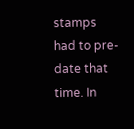stamps had to pre-date that time. In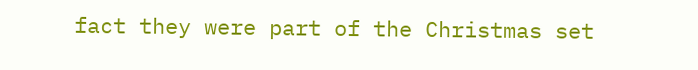fact they were part of the Christmas set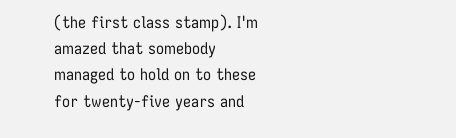(the first class stamp). I'm amazed that somebody managed to hold on to these for twenty-five years and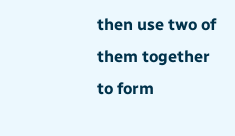then use two of them together to form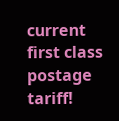current first class postage tariff!